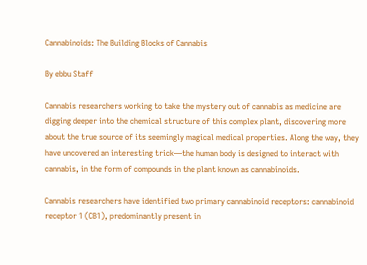Cannabinoids: The Building Blocks of Cannabis

By ebbu Staff

Cannabis researchers working to take the mystery out of cannabis as medicine are digging deeper into the chemical structure of this complex plant, discovering more about the true source of its seemingly magical medical properties. Along the way, they have uncovered an interesting trick—the human body is designed to interact with cannabis, in the form of compounds in the plant known as cannabinoids.

Cannabis researchers have identified two primary cannabinoid receptors: cannabinoid receptor 1 (CB1), predominantly present in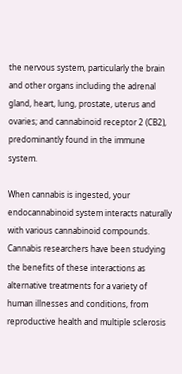the nervous system, particularly the brain and other organs including the adrenal gland, heart, lung, prostate, uterus and ovaries; and cannabinoid receptor 2 (CB2), predominantly found in the immune system.

When cannabis is ingested, your endocannabinoid system interacts naturally with various cannabinoid compounds. Cannabis researchers have been studying the benefits of these interactions as alternative treatments for a variety of human illnesses and conditions, from reproductive health and multiple sclerosis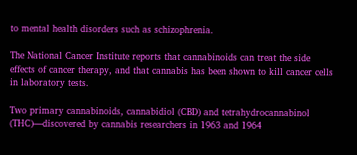to mental health disorders such as schizophrenia.

The National Cancer Institute reports that cannabinoids can treat the side effects of cancer therapy, and that cannabis has been shown to kill cancer cells in laboratory tests.

Two primary cannabinoids, cannabidiol (CBD) and tetrahydrocannabinol (THC)—discovered by cannabis researchers in 1963 and 1964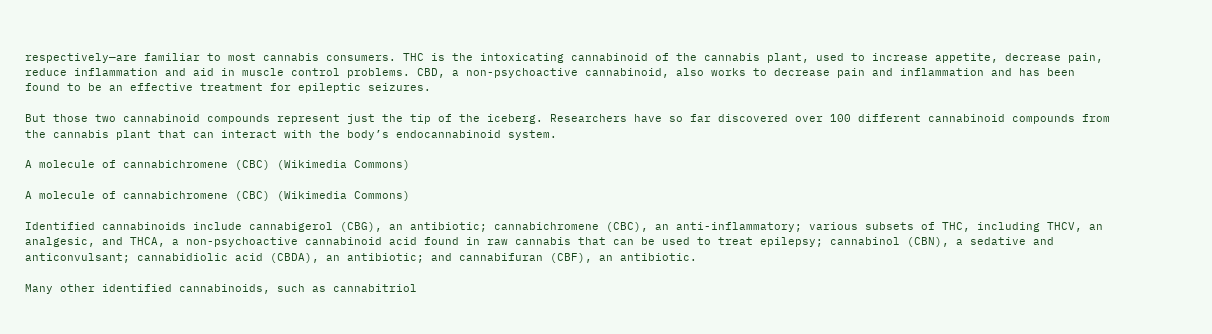respectively—are familiar to most cannabis consumers. THC is the intoxicating cannabinoid of the cannabis plant, used to increase appetite, decrease pain, reduce inflammation and aid in muscle control problems. CBD, a non-psychoactive cannabinoid, also works to decrease pain and inflammation and has been found to be an effective treatment for epileptic seizures.

But those two cannabinoid compounds represent just the tip of the iceberg. Researchers have so far discovered over 100 different cannabinoid compounds from the cannabis plant that can interact with the body’s endocannabinoid system.

A molecule of cannabichromene (CBC) (Wikimedia Commons)

A molecule of cannabichromene (CBC) (Wikimedia Commons)

Identified cannabinoids include cannabigerol (CBG), an antibiotic; cannabichromene (CBC), an anti-inflammatory; various subsets of THC, including THCV, an analgesic, and THCA, a non-psychoactive cannabinoid acid found in raw cannabis that can be used to treat epilepsy; cannabinol (CBN), a sedative and anticonvulsant; cannabidiolic acid (CBDA), an antibiotic; and cannabifuran (CBF), an antibiotic.

Many other identified cannabinoids, such as cannabitriol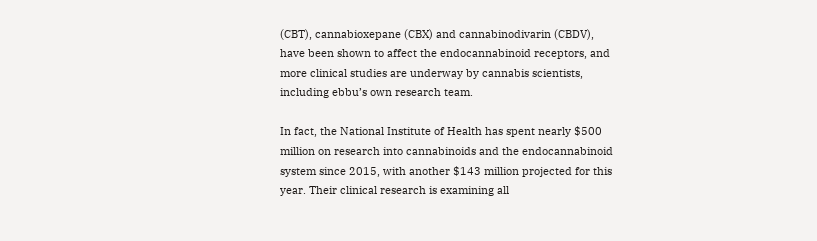(CBT), cannabioxepane (CBX) and cannabinodivarin (CBDV), have been shown to affect the endocannabinoid receptors, and more clinical studies are underway by cannabis scientists, including ebbu’s own research team.

In fact, the National Institute of Health has spent nearly $500 million on research into cannabinoids and the endocannabinoid system since 2015, with another $143 million projected for this year. Their clinical research is examining all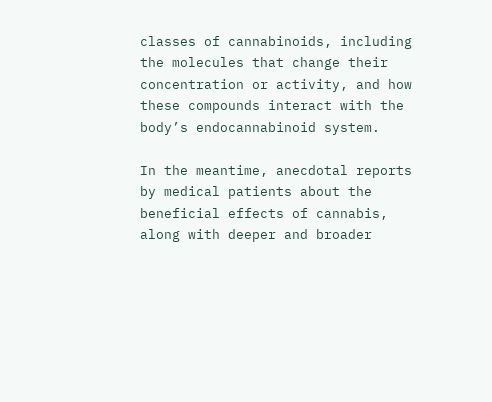classes of cannabinoids, including the molecules that change their concentration or activity, and how these compounds interact with the body’s endocannabinoid system.

In the meantime, anecdotal reports by medical patients about the beneficial effects of cannabis, along with deeper and broader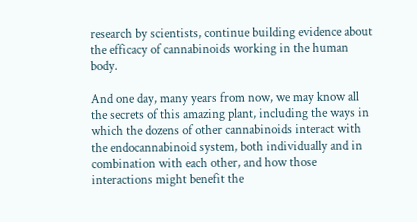research by scientists, continue building evidence about the efficacy of cannabinoids working in the human body.

And one day, many years from now, we may know all the secrets of this amazing plant, including the ways in which the dozens of other cannabinoids interact with the endocannabinoid system, both individually and in combination with each other, and how those interactions might benefit the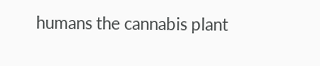humans the cannabis plant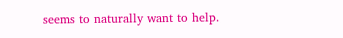seems to naturally want to help.